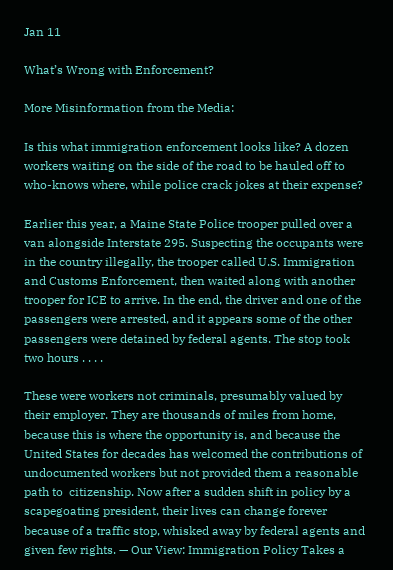Jan 11

What’s Wrong with Enforcement?

More Misinformation from the Media:

Is this what immigration enforcement looks like? A dozen workers waiting on the side of the road to be hauled off to who-knows where, while police crack jokes at their expense?

Earlier this year, a Maine State Police trooper pulled over a van alongside Interstate 295. Suspecting the occupants were in the country illegally, the trooper called U.S. Immigration and Customs Enforcement, then waited along with another trooper for ICE to arrive. In the end, the driver and one of the passengers were arrested, and it appears some of the other passengers were detained by federal agents. The stop took two hours . . . .

These were workers not criminals, presumably valued by their employer. They are thousands of miles from home, because this is where the opportunity is, and because the United States for decades has welcomed the contributions of undocumented workers but not provided them a reasonable path to  citizenship. Now after a sudden shift in policy by a scapegoating president, their lives can change forever because of a traffic stop, whisked away by federal agents and given few rights. — Our View: Immigration Policy Takes a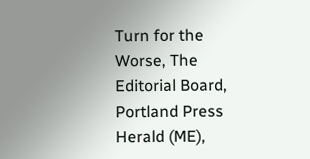Turn for the Worse, The Editorial Board, Portland Press Herald (ME),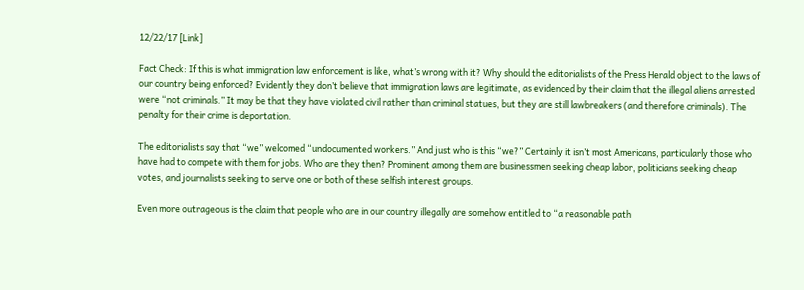12/22/17 [Link]

Fact Check: If this is what immigration law enforcement is like, what’s wrong with it? Why should the editorialists of the Press Herald object to the laws of our country being enforced? Evidently they don’t believe that immigration laws are legitimate, as evidenced by their claim that the illegal aliens arrested were “not criminals.” It may be that they have violated civil rather than criminal statues, but they are still lawbreakers (and therefore criminals). The penalty for their crime is deportation.

The editorialists say that “we” welcomed “undocumented workers.” And just who is this “we?” Certainly it isn’t most Americans, particularly those who have had to compete with them for jobs. Who are they then? Prominent among them are businessmen seeking cheap labor, politicians seeking cheap votes, and journalists seeking to serve one or both of these selfish interest groups.

Even more outrageous is the claim that people who are in our country illegally are somehow entitled to “a reasonable path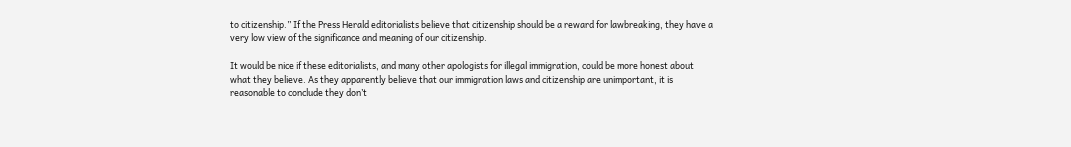to citizenship.” If the Press Herald editorialists believe that citizenship should be a reward for lawbreaking, they have a very low view of the significance and meaning of our citizenship.

It would be nice if these editorialists, and many other apologists for illegal immigration, could be more honest about what they believe. As they apparently believe that our immigration laws and citizenship are unimportant, it is reasonable to conclude they don’t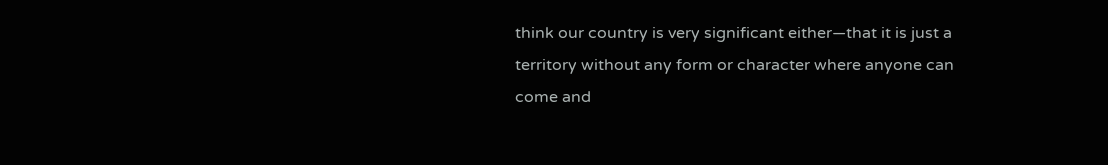think our country is very significant either—that it is just a territory without any form or character where anyone can come and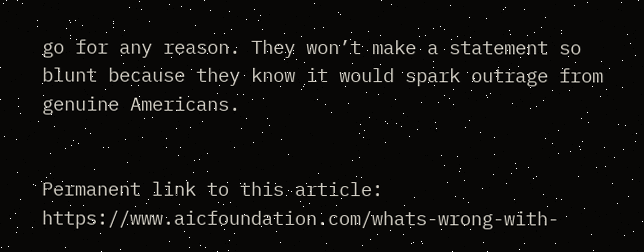go for any reason. They won’t make a statement so blunt because they know it would spark outrage from genuine Americans.


Permanent link to this article: https://www.aicfoundation.com/whats-wrong-with-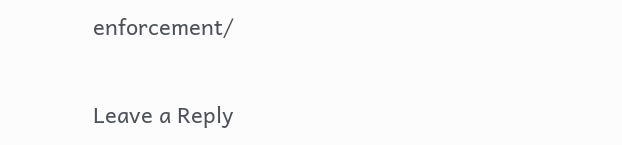enforcement/

Leave a Reply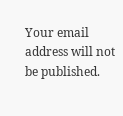Your email address will not be published.